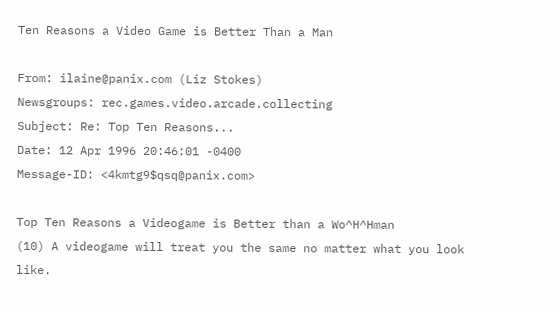Ten Reasons a Video Game is Better Than a Man

From: ilaine@panix.com (Liz Stokes)
Newsgroups: rec.games.video.arcade.collecting
Subject: Re: Top Ten Reasons...
Date: 12 Apr 1996 20:46:01 -0400
Message-ID: <4kmtg9$qsq@panix.com>

Top Ten Reasons a Videogame is Better than a Wo^H^Hman
(10) A videogame will treat you the same no matter what you look like.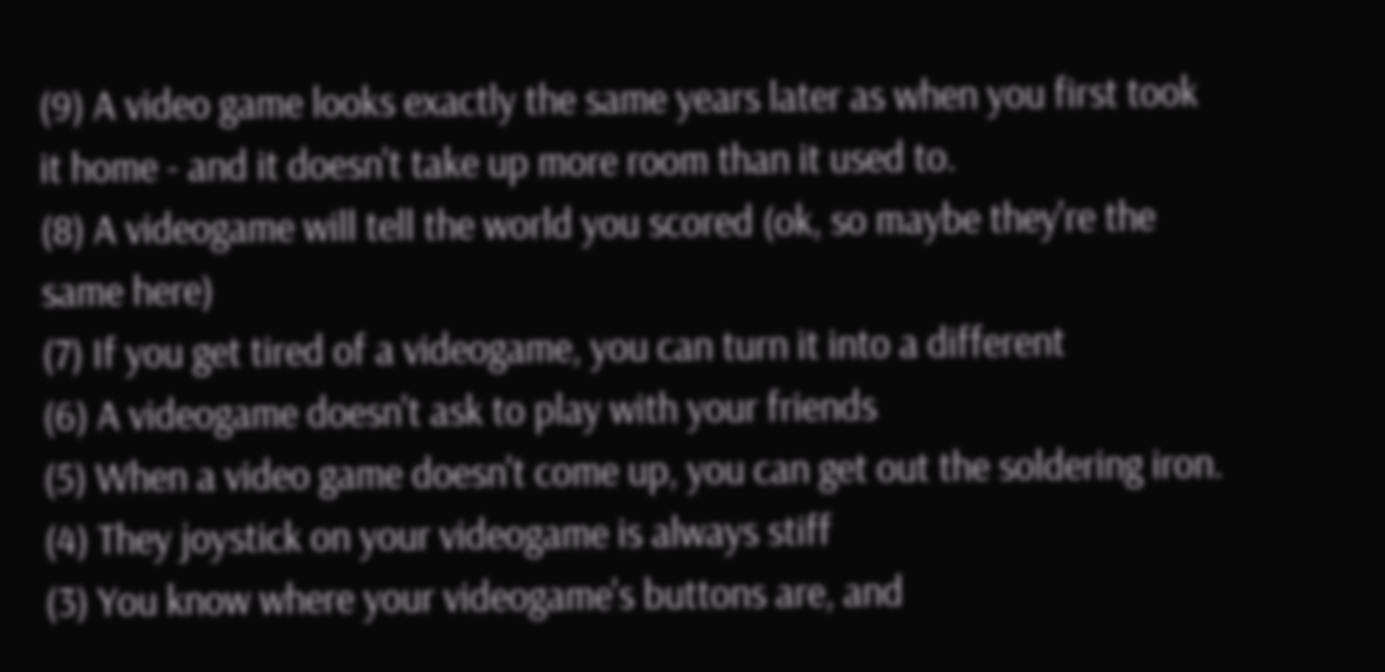(9) A video game looks exactly the same years later as when you first took
it home - and it doesn't take up more room than it used to.
(8) A videogame will tell the world you scored (ok, so maybe they're the
same here)
(7) If you get tired of a videogame, you can turn it into a different
(6) A videogame doesn't ask to play with your friends
(5) When a video game doesn't come up, you can get out the soldering iron.
(4) They joystick on your videogame is always stiff
(3) You know where your videogame's buttons are, and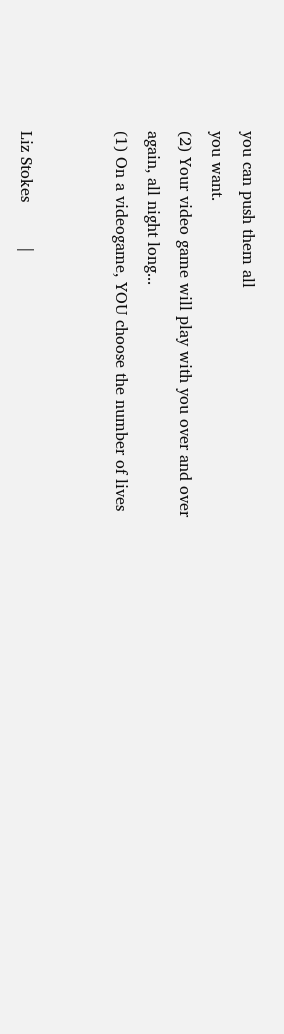you can push them all
you want.
(2) Your video game will play with you over and over again, all night long...
(1) On a videogame, YOU choose the number of lives


Liz Stokes         |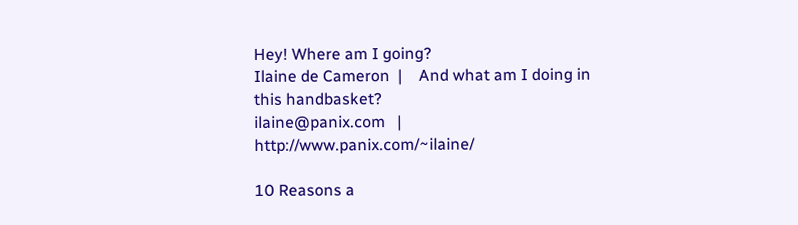Hey! Where am I going?
Ilaine de Cameron  |    And what am I doing in this handbasket?
ilaine@panix.com   |          http://www.panix.com/~ilaine/

10 Reasons a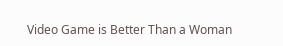Video Game is Better Than a Woman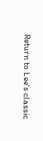Return to Lee's classic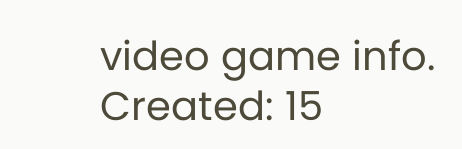video game info.
Created: 15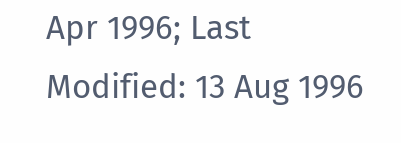Apr 1996; Last Modified: 13 Aug 1996